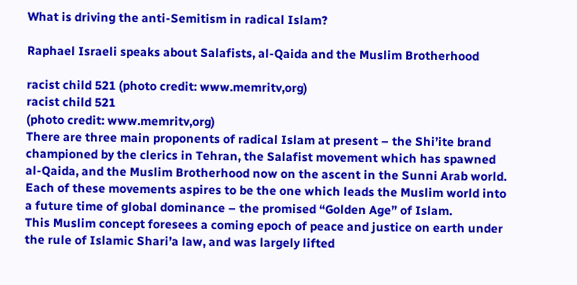What is driving the anti-Semitism in radical Islam?

Raphael Israeli speaks about Salafists, al-Qaida and the Muslim Brotherhood

racist child 521 (photo credit: www.memritv,org)
racist child 521
(photo credit: www.memritv,org)
There are three main proponents of radical Islam at present – the Shi’ite brand championed by the clerics in Tehran, the Salafist movement which has spawned al-Qaida, and the Muslim Brotherhood now on the ascent in the Sunni Arab world. Each of these movements aspires to be the one which leads the Muslim world into a future time of global dominance – the promised “Golden Age” of Islam.
This Muslim concept foresees a coming epoch of peace and justice on earth under the rule of Islamic Shari’a law, and was largely lifted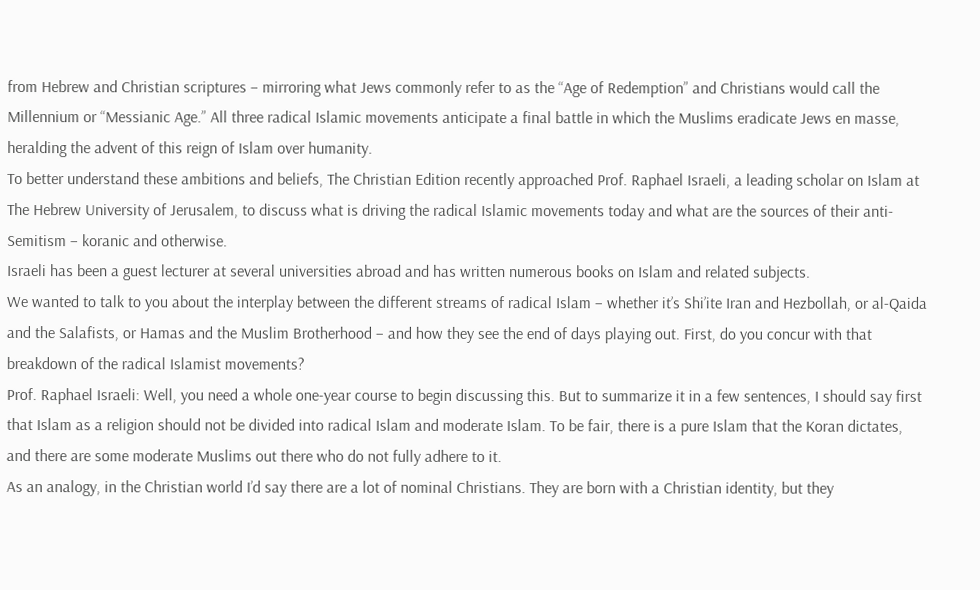from Hebrew and Christian scriptures – mirroring what Jews commonly refer to as the “Age of Redemption” and Christians would call the Millennium or “Messianic Age.” All three radical Islamic movements anticipate a final battle in which the Muslims eradicate Jews en masse, heralding the advent of this reign of Islam over humanity.
To better understand these ambitions and beliefs, The Christian Edition recently approached Prof. Raphael Israeli, a leading scholar on Islam at The Hebrew University of Jerusalem, to discuss what is driving the radical Islamic movements today and what are the sources of their anti-Semitism – koranic and otherwise.
Israeli has been a guest lecturer at several universities abroad and has written numerous books on Islam and related subjects.
We wanted to talk to you about the interplay between the different streams of radical Islam – whether it’s Shi’ite Iran and Hezbollah, or al-Qaida and the Salafists, or Hamas and the Muslim Brotherhood – and how they see the end of days playing out. First, do you concur with that breakdown of the radical Islamist movements?
Prof. Raphael Israeli: Well, you need a whole one-year course to begin discussing this. But to summarize it in a few sentences, I should say first that Islam as a religion should not be divided into radical Islam and moderate Islam. To be fair, there is a pure Islam that the Koran dictates, and there are some moderate Muslims out there who do not fully adhere to it.
As an analogy, in the Christian world I’d say there are a lot of nominal Christians. They are born with a Christian identity, but they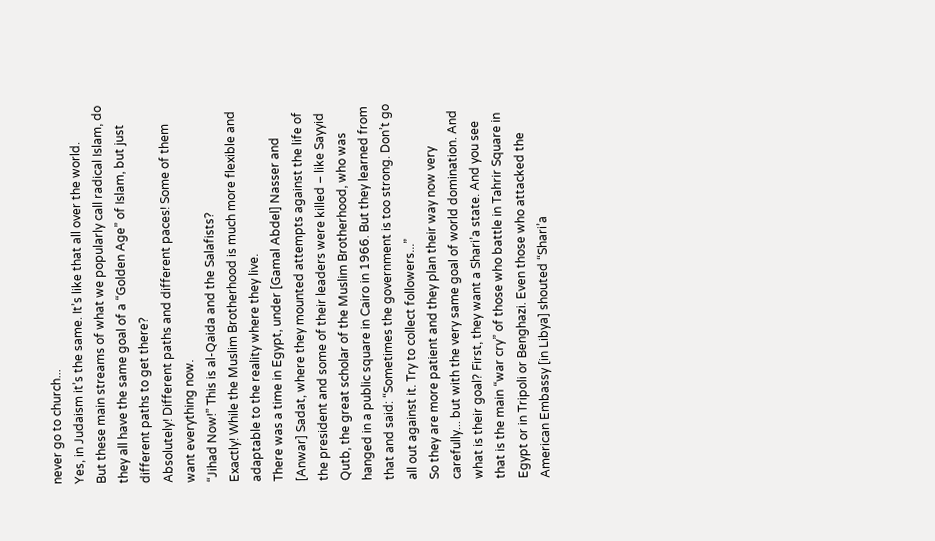never go to church...
Yes, in Judaism it’s the same. It’s like that all over the world.
But these main streams of what we popularly call radical Islam, do they all have the same goal of a “Golden Age” of Islam, but just different paths to get there?
Absolutely! Different paths and different paces! Some of them want everything now.
“Jihad Now!” This is al-Qaida and the Salafists?
Exactly! While the Muslim Brotherhood is much more flexible and adaptable to the reality where they live.
There was a time in Egypt, under [Gamal Abdel] Nasser and [Anwar] Sadat, where they mounted attempts against the life of the president and some of their leaders were killed – like Sayyid Qutb, the great scholar of the Muslim Brotherhood, who was hanged in a public square in Cairo in 1966. But they learned from that and said: “Sometimes the government is too strong. Don’t go all out against it. Try to collect followers...”
So they are more patient and they plan their way now very carefully... but with the very same goal of world domination. And what is their goal? First, they want a Shari’a state. And you see that is the main “war cry” of those who battle in Tahrir Square in Egypt or in Tripoli or Benghazi. Even those who attacked the American Embassy [in Libya] shouted “Shari’a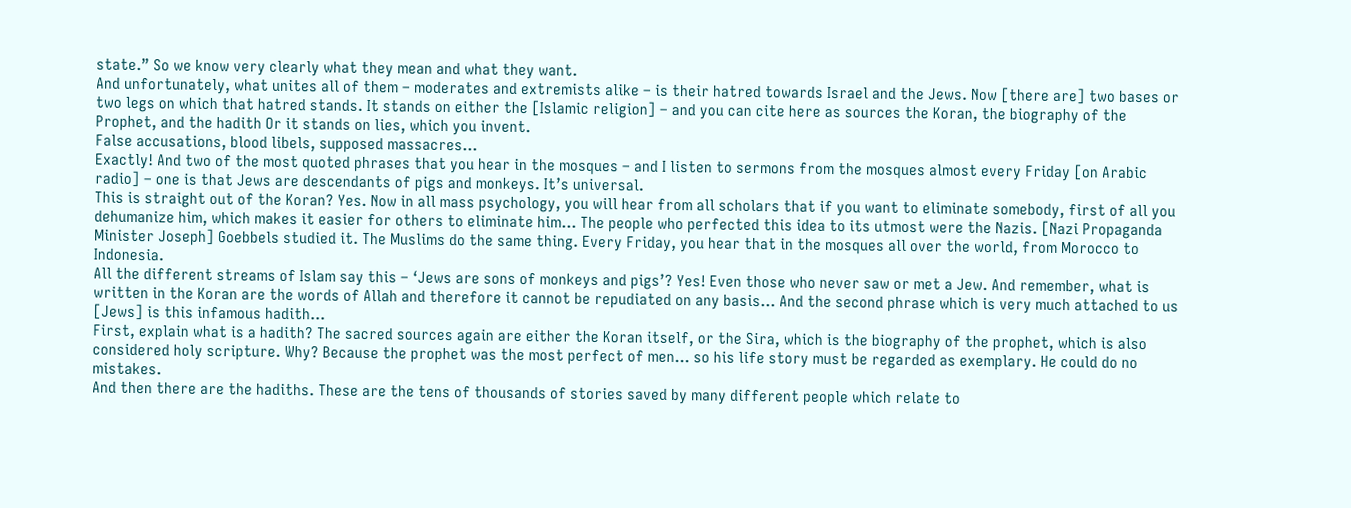state.” So we know very clearly what they mean and what they want.
And unfortunately, what unites all of them – moderates and extremists alike – is their hatred towards Israel and the Jews. Now [there are] two bases or two legs on which that hatred stands. It stands on either the [Islamic religion] – and you can cite here as sources the Koran, the biography of the Prophet, and the hadith Or it stands on lies, which you invent.
False accusations, blood libels, supposed massacres...
Exactly! And two of the most quoted phrases that you hear in the mosques – and I listen to sermons from the mosques almost every Friday [on Arabic radio] – one is that Jews are descendants of pigs and monkeys. It’s universal.
This is straight out of the Koran? Yes. Now in all mass psychology, you will hear from all scholars that if you want to eliminate somebody, first of all you dehumanize him, which makes it easier for others to eliminate him... The people who perfected this idea to its utmost were the Nazis. [Nazi Propaganda Minister Joseph] Goebbels studied it. The Muslims do the same thing. Every Friday, you hear that in the mosques all over the world, from Morocco to Indonesia.
All the different streams of Islam say this – ‘Jews are sons of monkeys and pigs’? Yes! Even those who never saw or met a Jew. And remember, what is written in the Koran are the words of Allah and therefore it cannot be repudiated on any basis... And the second phrase which is very much attached to us [Jews] is this infamous hadith...
First, explain what is a hadith? The sacred sources again are either the Koran itself, or the Sira, which is the biography of the prophet, which is also considered holy scripture. Why? Because the prophet was the most perfect of men... so his life story must be regarded as exemplary. He could do no mistakes.
And then there are the hadiths. These are the tens of thousands of stories saved by many different people which relate to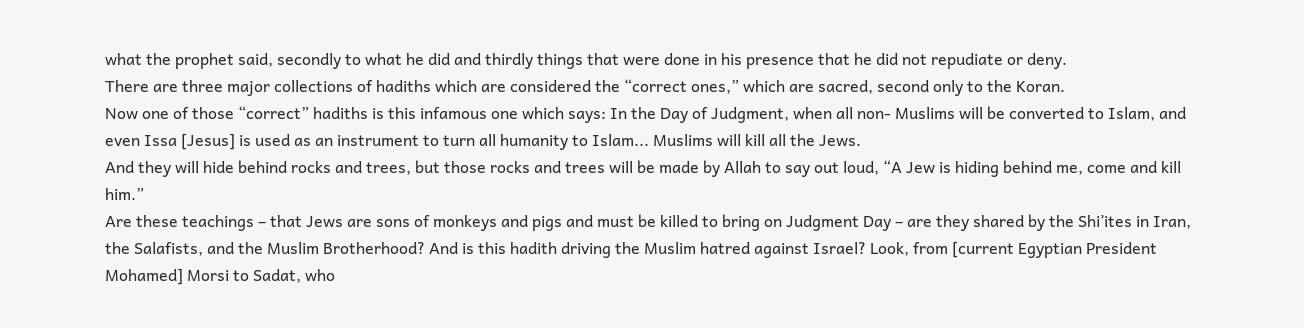what the prophet said, secondly to what he did and thirdly things that were done in his presence that he did not repudiate or deny.
There are three major collections of hadiths which are considered the “correct ones,” which are sacred, second only to the Koran.
Now one of those “correct” hadiths is this infamous one which says: In the Day of Judgment, when all non- Muslims will be converted to Islam, and even Issa [Jesus] is used as an instrument to turn all humanity to Islam... Muslims will kill all the Jews.
And they will hide behind rocks and trees, but those rocks and trees will be made by Allah to say out loud, “A Jew is hiding behind me, come and kill him.”
Are these teachings – that Jews are sons of monkeys and pigs and must be killed to bring on Judgment Day – are they shared by the Shi’ites in Iran, the Salafists, and the Muslim Brotherhood? And is this hadith driving the Muslim hatred against Israel? Look, from [current Egyptian President Mohamed] Morsi to Sadat, who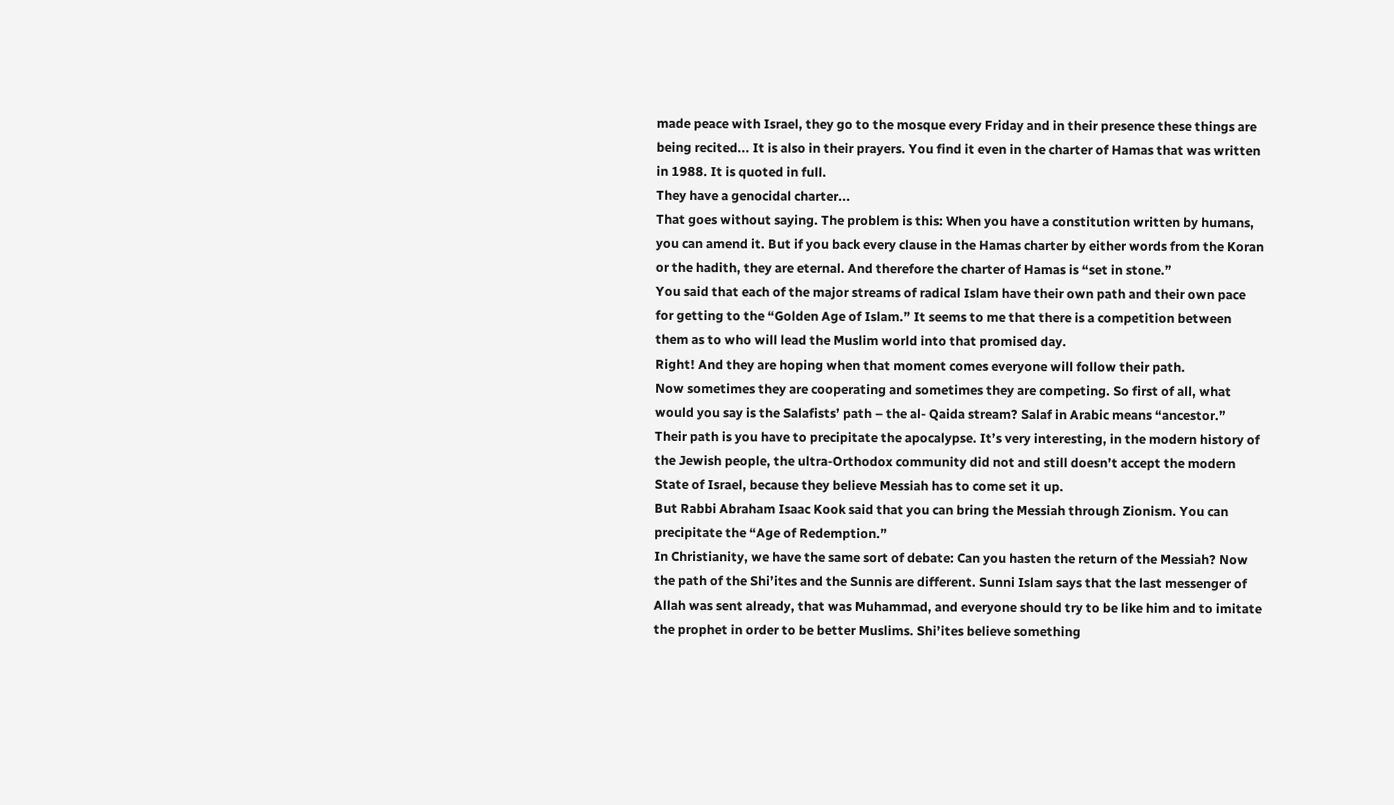made peace with Israel, they go to the mosque every Friday and in their presence these things are being recited... It is also in their prayers. You find it even in the charter of Hamas that was written in 1988. It is quoted in full.
They have a genocidal charter...
That goes without saying. The problem is this: When you have a constitution written by humans, you can amend it. But if you back every clause in the Hamas charter by either words from the Koran or the hadith, they are eternal. And therefore the charter of Hamas is “set in stone.”
You said that each of the major streams of radical Islam have their own path and their own pace for getting to the “Golden Age of Islam.” It seems to me that there is a competition between them as to who will lead the Muslim world into that promised day.
Right! And they are hoping when that moment comes everyone will follow their path.
Now sometimes they are cooperating and sometimes they are competing. So first of all, what would you say is the Salafists’ path – the al- Qaida stream? Salaf in Arabic means “ancestor.”
Their path is you have to precipitate the apocalypse. It’s very interesting, in the modern history of the Jewish people, the ultra-Orthodox community did not and still doesn’t accept the modern State of Israel, because they believe Messiah has to come set it up.
But Rabbi Abraham Isaac Kook said that you can bring the Messiah through Zionism. You can precipitate the “Age of Redemption.”
In Christianity, we have the same sort of debate: Can you hasten the return of the Messiah? Now the path of the Shi’ites and the Sunnis are different. Sunni Islam says that the last messenger of Allah was sent already, that was Muhammad, and everyone should try to be like him and to imitate the prophet in order to be better Muslims. Shi’ites believe something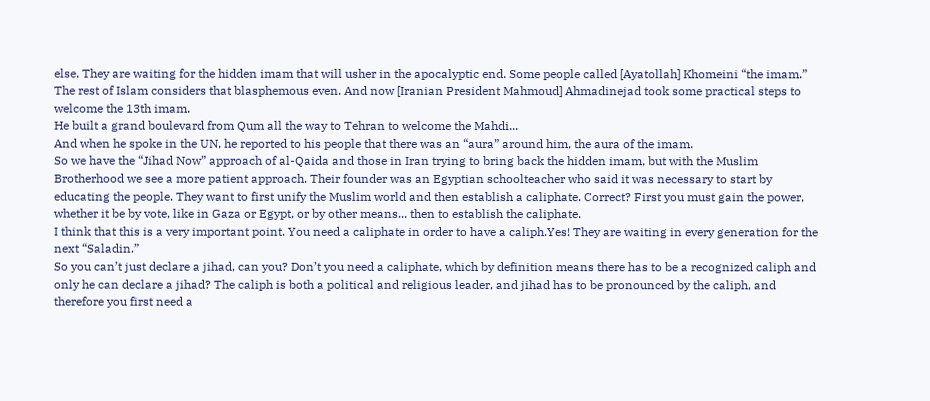else. They are waiting for the hidden imam that will usher in the apocalyptic end. Some people called [Ayatollah] Khomeini “the imam.” The rest of Islam considers that blasphemous even. And now [Iranian President Mahmoud] Ahmadinejad took some practical steps to welcome the 13th imam.
He built a grand boulevard from Qum all the way to Tehran to welcome the Mahdi...
And when he spoke in the UN, he reported to his people that there was an “aura” around him, the aura of the imam.
So we have the “Jihad Now” approach of al-Qaida and those in Iran trying to bring back the hidden imam, but with the Muslim Brotherhood we see a more patient approach. Their founder was an Egyptian schoolteacher who said it was necessary to start by educating the people. They want to first unify the Muslim world and then establish a caliphate. Correct? First you must gain the power, whether it be by vote, like in Gaza or Egypt, or by other means... then to establish the caliphate.
I think that this is a very important point. You need a caliphate in order to have a caliph.Yes! They are waiting in every generation for the next “Saladin.”
So you can’t just declare a jihad, can you? Don’t you need a caliphate, which by definition means there has to be a recognized caliph and only he can declare a jihad? The caliph is both a political and religious leader, and jihad has to be pronounced by the caliph, and therefore you first need a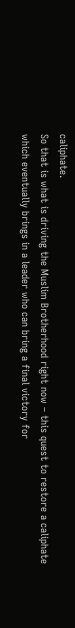caliphate.
So that is what is driving the Muslim Brotherhood right now – this quest to restore a caliphate which eventually brings in a leader who can bring a final victory for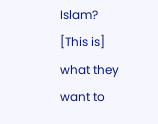Islam? [This is] what they want to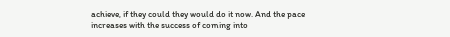achieve, if they could they would do it now. And the pace increases with the success of coming into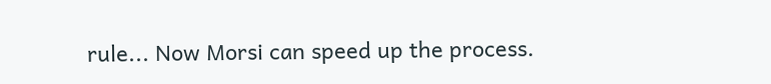rule... Now Morsi can speed up the process.